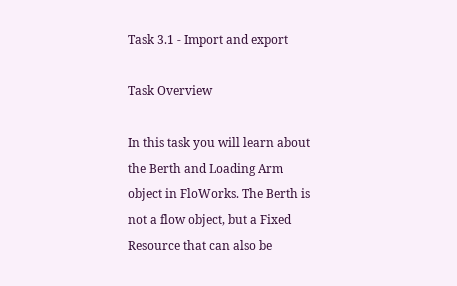Task 3.1 - Import and export

Task Overview

In this task you will learn about the Berth and Loading Arm object in FloWorks. The Berth is not a flow object, but a Fixed Resource that can also be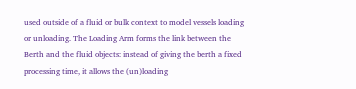used outside of a fluid or bulk context to model vessels loading or unloading. The Loading Arm forms the link between the Berth and the fluid objects: instead of giving the berth a fixed processing time, it allows the (un)loading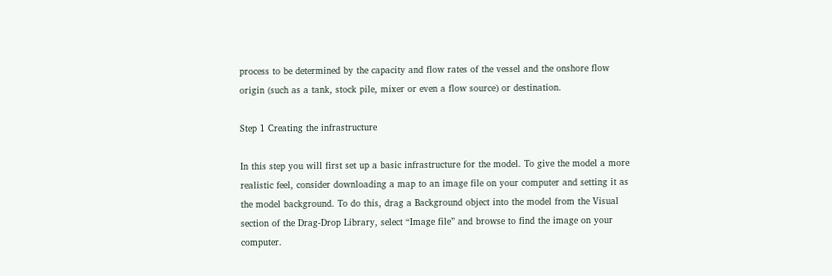process to be determined by the capacity and flow rates of the vessel and the onshore flow origin (such as a tank, stock pile, mixer or even a flow source) or destination.

Step 1 Creating the infrastructure

In this step you will first set up a basic infrastructure for the model. To give the model a more realistic feel, consider downloading a map to an image file on your computer and setting it as the model background. To do this, drag a Background object into the model from the Visual section of the Drag-Drop Library, select “Image file” and browse to find the image on your computer.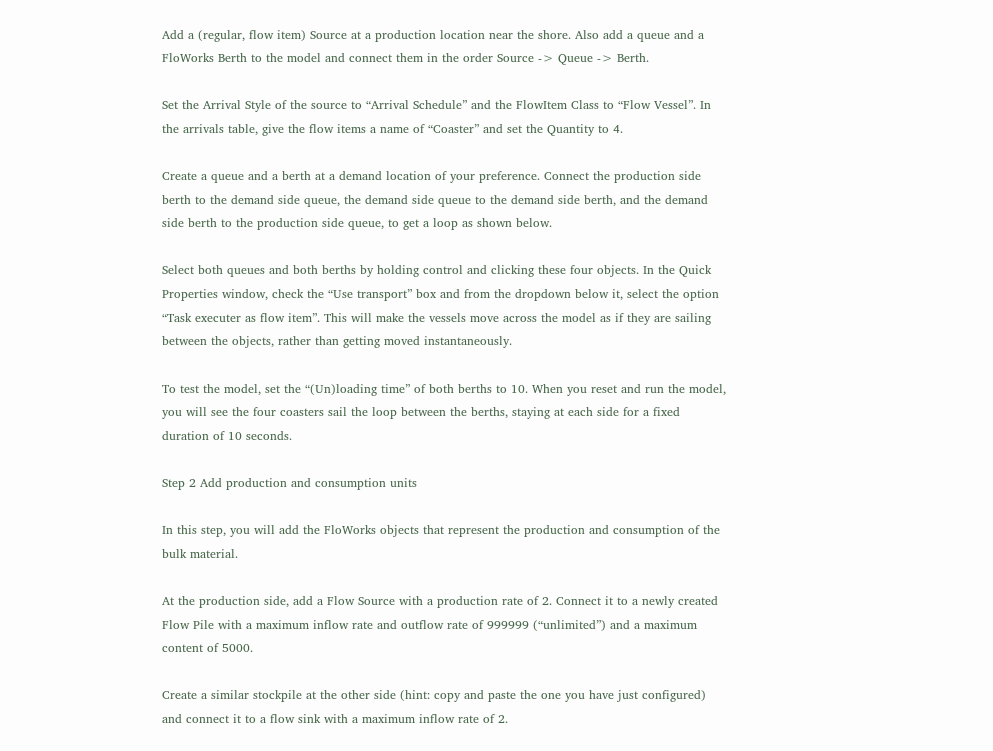Add a (regular, flow item) Source at a production location near the shore. Also add a queue and a FloWorks Berth to the model and connect them in the order Source -> Queue -> Berth.

Set the Arrival Style of the source to “Arrival Schedule” and the FlowItem Class to “Flow Vessel”. In the arrivals table, give the flow items a name of “Coaster” and set the Quantity to 4.

Create a queue and a berth at a demand location of your preference. Connect the production side berth to the demand side queue, the demand side queue to the demand side berth, and the demand side berth to the production side queue, to get a loop as shown below.

Select both queues and both berths by holding control and clicking these four objects. In the Quick Properties window, check the “Use transport” box and from the dropdown below it, select the option “Task executer as flow item”. This will make the vessels move across the model as if they are sailing between the objects, rather than getting moved instantaneously.

To test the model, set the “(Un)loading time” of both berths to 10. When you reset and run the model, you will see the four coasters sail the loop between the berths, staying at each side for a fixed duration of 10 seconds.

Step 2 Add production and consumption units

In this step, you will add the FloWorks objects that represent the production and consumption of the bulk material.

At the production side, add a Flow Source with a production rate of 2. Connect it to a newly created Flow Pile with a maximum inflow rate and outflow rate of 999999 (“unlimited”) and a maximum content of 5000.

Create a similar stockpile at the other side (hint: copy and paste the one you have just configured) and connect it to a flow sink with a maximum inflow rate of 2.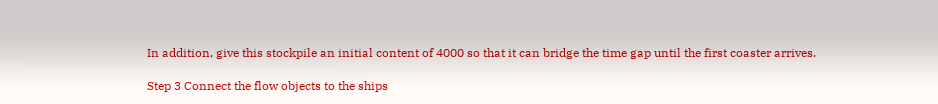In addition, give this stockpile an initial content of 4000 so that it can bridge the time gap until the first coaster arrives.

Step 3 Connect the flow objects to the ships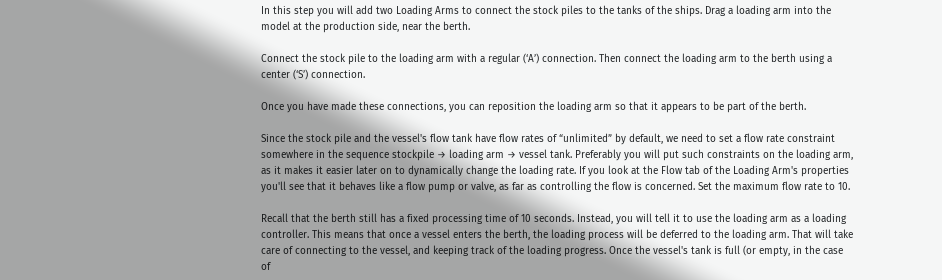In this step you will add two Loading Arms to connect the stock piles to the tanks of the ships. Drag a loading arm into the model at the production side, near the berth.

Connect the stock pile to the loading arm with a regular (‘A’) connection. Then connect the loading arm to the berth using a center (‘S’) connection.

Once you have made these connections, you can reposition the loading arm so that it appears to be part of the berth.

Since the stock pile and the vessel's flow tank have flow rates of “unlimited” by default, we need to set a flow rate constraint somewhere in the sequence stockpile → loading arm → vessel tank. Preferably you will put such constraints on the loading arm, as it makes it easier later on to dynamically change the loading rate. If you look at the Flow tab of the Loading Arm's properties you'll see that it behaves like a flow pump or valve, as far as controlling the flow is concerned. Set the maximum flow rate to 10.

Recall that the berth still has a fixed processing time of 10 seconds. Instead, you will tell it to use the loading arm as a loading controller. This means that once a vessel enters the berth, the loading process will be deferred to the loading arm. That will take care of connecting to the vessel, and keeping track of the loading progress. Once the vessel's tank is full (or empty, in the case of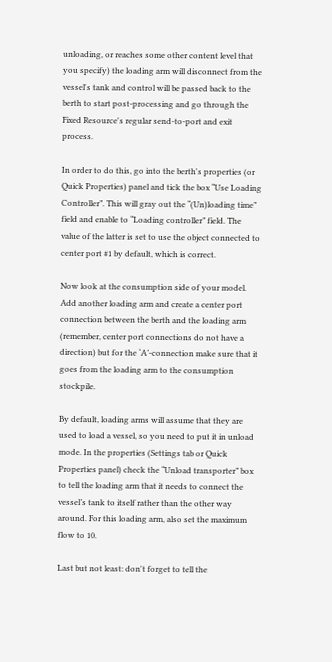unloading, or reaches some other content level that you specify) the loading arm will disconnect from the vessel's tank and control will be passed back to the berth to start post-processing and go through the Fixed Resource's regular send-to-port and exit process.

In order to do this, go into the berth's properties (or Quick Properties) panel and tick the box “Use Loading Controller”. This will gray out the “(Un)loading time” field and enable to “Loading controller” field. The value of the latter is set to use the object connected to center port #1 by default, which is correct.

Now look at the consumption side of your model. Add another loading arm and create a center port connection between the berth and the loading arm (remember, center port connections do not have a direction) but for the ‘A’-connection make sure that it goes from the loading arm to the consumption stockpile.

By default, loading arms will assume that they are used to load a vessel, so you need to put it in unload mode. In the properties (Settings tab or Quick Properties panel) check the “Unload transporter” box to tell the loading arm that it needs to connect the vessel’s tank to itself rather than the other way around. For this loading arm, also set the maximum flow to 10.

Last but not least: don't forget to tell the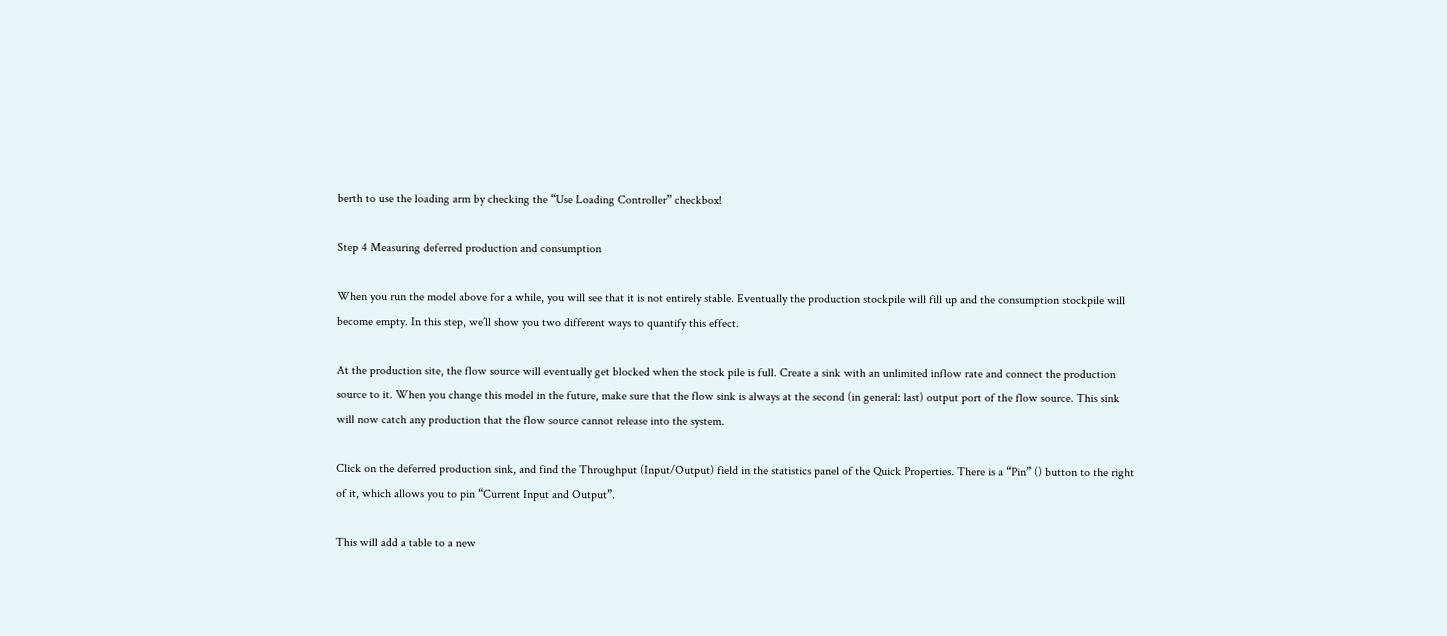berth to use the loading arm by checking the “Use Loading Controller” checkbox!

Step 4 Measuring deferred production and consumption

When you run the model above for a while, you will see that it is not entirely stable. Eventually the production stockpile will fill up and the consumption stockpile will become empty. In this step, we’ll show you two different ways to quantify this effect.

At the production site, the flow source will eventually get blocked when the stock pile is full. Create a sink with an unlimited inflow rate and connect the production source to it. When you change this model in the future, make sure that the flow sink is always at the second (in general: last) output port of the flow source. This sink will now catch any production that the flow source cannot release into the system.

Click on the deferred production sink, and find the Throughput (Input/Output) field in the statistics panel of the Quick Properties. There is a “Pin” () button to the right of it, which allows you to pin “Current Input and Output”.

This will add a table to a new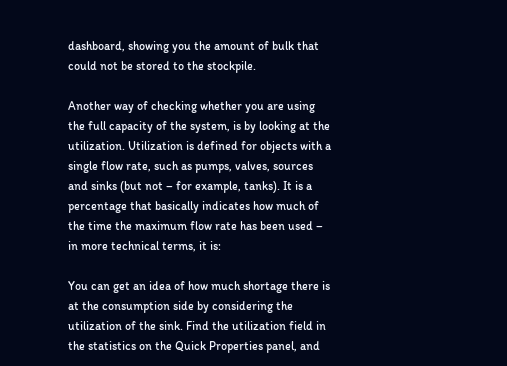dashboard, showing you the amount of bulk that could not be stored to the stockpile.

Another way of checking whether you are using the full capacity of the system, is by looking at the utilization. Utilization is defined for objects with a single flow rate, such as pumps, valves, sources and sinks (but not – for example, tanks). It is a percentage that basically indicates how much of the time the maximum flow rate has been used – in more technical terms, it is:

You can get an idea of how much shortage there is at the consumption side by considering the utilization of the sink. Find the utilization field in the statistics on the Quick Properties panel, and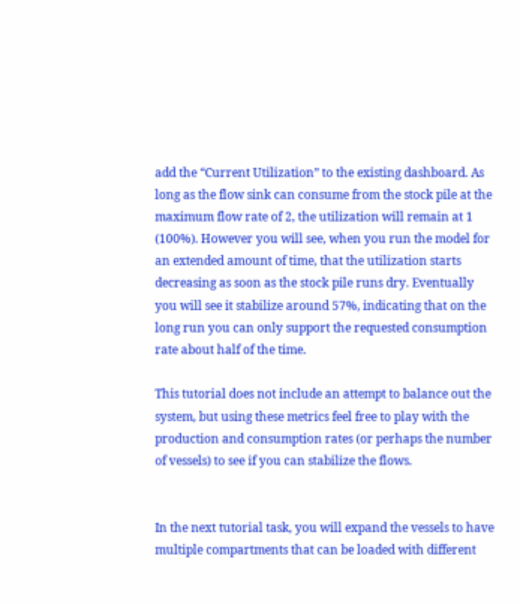add the “Current Utilization” to the existing dashboard. As long as the flow sink can consume from the stock pile at the maximum flow rate of 2, the utilization will remain at 1 (100%). However you will see, when you run the model for an extended amount of time, that the utilization starts decreasing as soon as the stock pile runs dry. Eventually you will see it stabilize around 57%, indicating that on the long run you can only support the requested consumption rate about half of the time.

This tutorial does not include an attempt to balance out the system, but using these metrics feel free to play with the production and consumption rates (or perhaps the number of vessels) to see if you can stabilize the flows.


In the next tutorial task, you will expand the vessels to have multiple compartments that can be loaded with different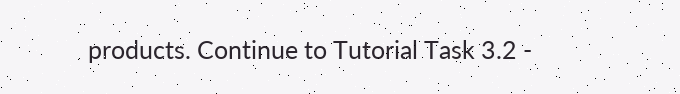products. Continue to Tutorial Task 3.2 -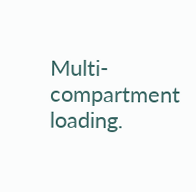Multi-compartment loading.